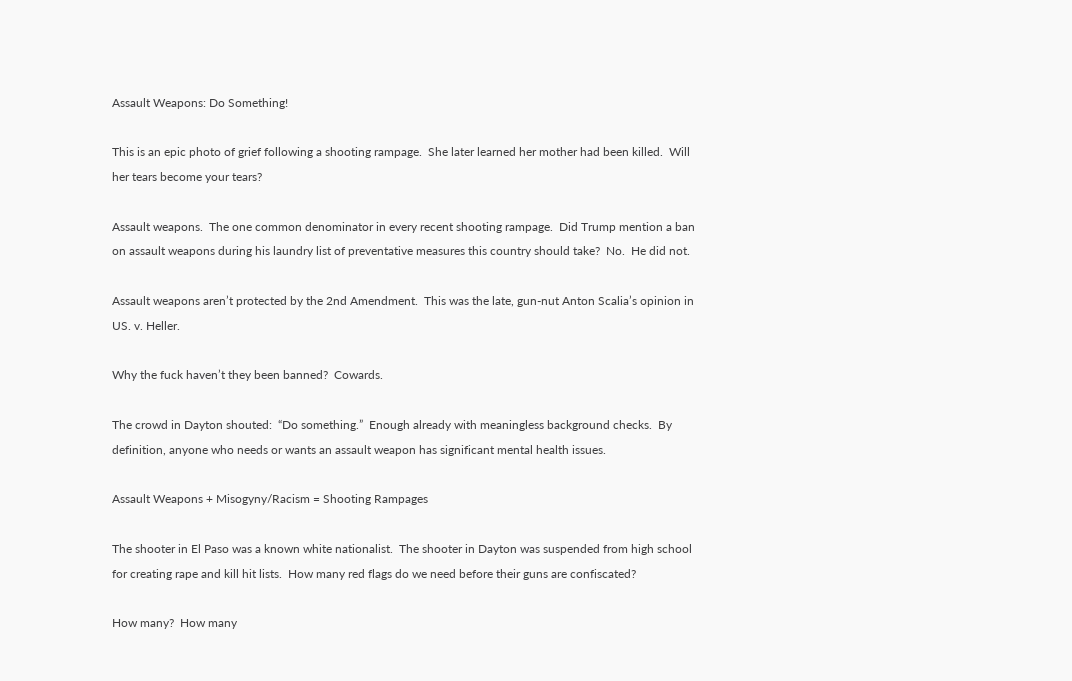Assault Weapons: Do Something!

This is an epic photo of grief following a shooting rampage.  She later learned her mother had been killed.  Will her tears become your tears?

Assault weapons.  The one common denominator in every recent shooting rampage.  Did Trump mention a ban on assault weapons during his laundry list of preventative measures this country should take?  No.  He did not.

Assault weapons aren’t protected by the 2nd Amendment.  This was the late, gun-nut Anton Scalia’s opinion in US. v. Heller.

Why the fuck haven’t they been banned?  Cowards.

The crowd in Dayton shouted:  “Do something.”  Enough already with meaningless background checks.  By definition, anyone who needs or wants an assault weapon has significant mental health issues.

Assault Weapons + Misogyny/Racism = Shooting Rampages

The shooter in El Paso was a known white nationalist.  The shooter in Dayton was suspended from high school for creating rape and kill hit lists.  How many red flags do we need before their guns are confiscated?

How many?  How many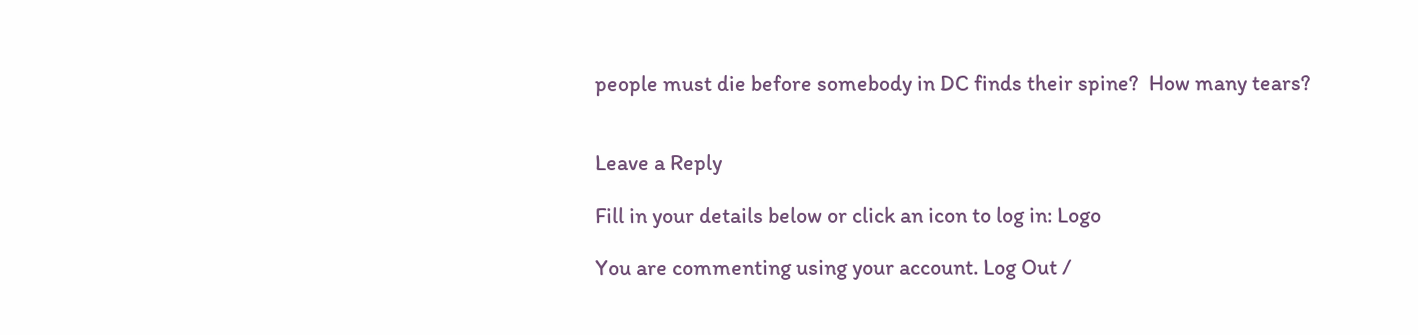people must die before somebody in DC finds their spine?  How many tears?


Leave a Reply

Fill in your details below or click an icon to log in: Logo

You are commenting using your account. Log Out /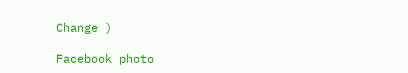Change )

Facebook photo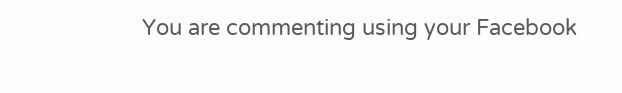You are commenting using your Facebook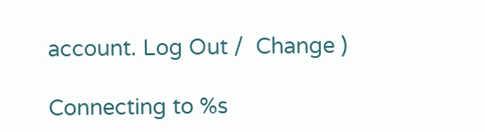account. Log Out /  Change )

Connecting to %s